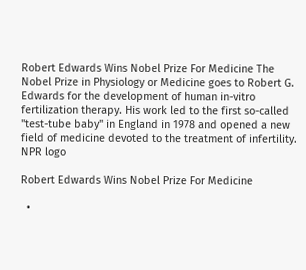Robert Edwards Wins Nobel Prize For Medicine The Nobel Prize in Physiology or Medicine goes to Robert G. Edwards for the development of human in-vitro fertilization therapy. His work led to the first so-called "test-tube baby" in England in 1978 and opened a new field of medicine devoted to the treatment of infertility.
NPR logo

Robert Edwards Wins Nobel Prize For Medicine

  •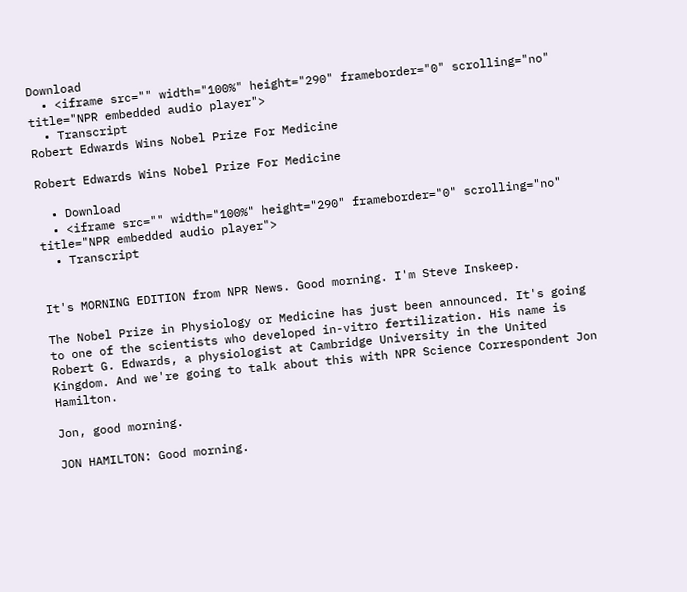Download
  • <iframe src="" width="100%" height="290" frameborder="0" scrolling="no" title="NPR embedded audio player">
  • Transcript
Robert Edwards Wins Nobel Prize For Medicine

Robert Edwards Wins Nobel Prize For Medicine

  • Download
  • <iframe src="" width="100%" height="290" frameborder="0" scrolling="no" title="NPR embedded audio player">
  • Transcript


It's MORNING EDITION from NPR News. Good morning. I'm Steve Inskeep.

The Nobel Prize in Physiology or Medicine has just been announced. It's going to one of the scientists who developed in-vitro fertilization. His name is Robert G. Edwards, a physiologist at Cambridge University in the United Kingdom. And we're going to talk about this with NPR Science Correspondent Jon Hamilton.

Jon, good morning.

JON HAMILTON: Good morning.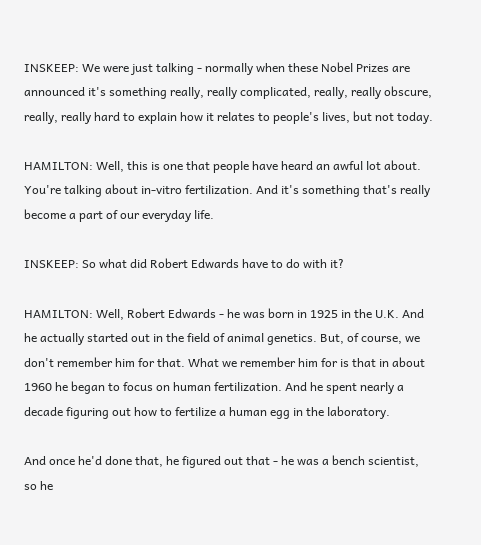INSKEEP: We were just talking - normally when these Nobel Prizes are announced it's something really, really complicated, really, really obscure, really, really hard to explain how it relates to people's lives, but not today.

HAMILTON: Well, this is one that people have heard an awful lot about. You're talking about in-vitro fertilization. And it's something that's really become a part of our everyday life.

INSKEEP: So what did Robert Edwards have to do with it?

HAMILTON: Well, Robert Edwards - he was born in 1925 in the U.K. And he actually started out in the field of animal genetics. But, of course, we don't remember him for that. What we remember him for is that in about 1960 he began to focus on human fertilization. And he spent nearly a decade figuring out how to fertilize a human egg in the laboratory.

And once he'd done that, he figured out that - he was a bench scientist, so he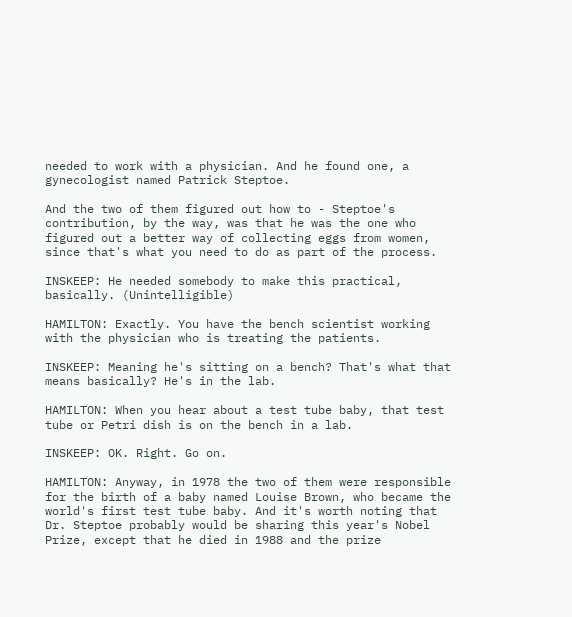needed to work with a physician. And he found one, a gynecologist named Patrick Steptoe.

And the two of them figured out how to - Steptoe's contribution, by the way, was that he was the one who figured out a better way of collecting eggs from women, since that's what you need to do as part of the process.

INSKEEP: He needed somebody to make this practical, basically. (Unintelligible)

HAMILTON: Exactly. You have the bench scientist working with the physician who is treating the patients.

INSKEEP: Meaning he's sitting on a bench? That's what that means basically? He's in the lab.

HAMILTON: When you hear about a test tube baby, that test tube or Petri dish is on the bench in a lab.

INSKEEP: OK. Right. Go on.

HAMILTON: Anyway, in 1978 the two of them were responsible for the birth of a baby named Louise Brown, who became the world's first test tube baby. And it's worth noting that Dr. Steptoe probably would be sharing this year's Nobel Prize, except that he died in 1988 and the prize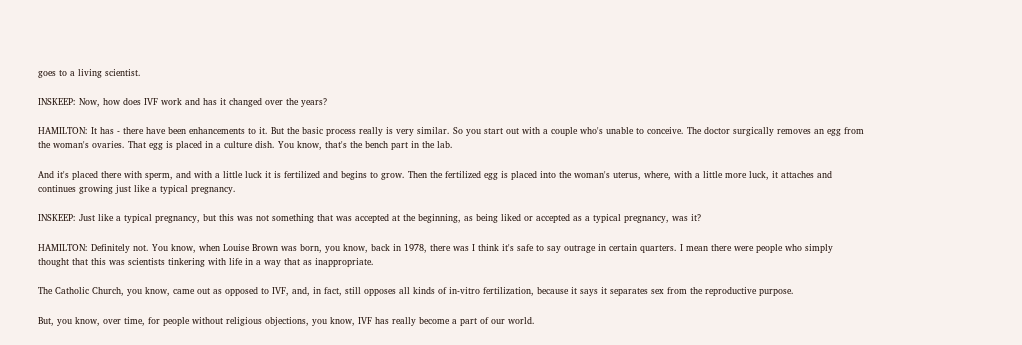goes to a living scientist.

INSKEEP: Now, how does IVF work and has it changed over the years?

HAMILTON: It has - there have been enhancements to it. But the basic process really is very similar. So you start out with a couple who's unable to conceive. The doctor surgically removes an egg from the woman's ovaries. That egg is placed in a culture dish. You know, that's the bench part in the lab.

And it's placed there with sperm, and with a little luck it is fertilized and begins to grow. Then the fertilized egg is placed into the woman's uterus, where, with a little more luck, it attaches and continues growing just like a typical pregnancy.

INSKEEP: Just like a typical pregnancy, but this was not something that was accepted at the beginning, as being liked or accepted as a typical pregnancy, was it?

HAMILTON: Definitely not. You know, when Louise Brown was born, you know, back in 1978, there was I think it's safe to say outrage in certain quarters. I mean there were people who simply thought that this was scientists tinkering with life in a way that as inappropriate.

The Catholic Church, you know, came out as opposed to IVF, and, in fact, still opposes all kinds of in-vitro fertilization, because it says it separates sex from the reproductive purpose.

But, you know, over time, for people without religious objections, you know, IVF has really become a part of our world.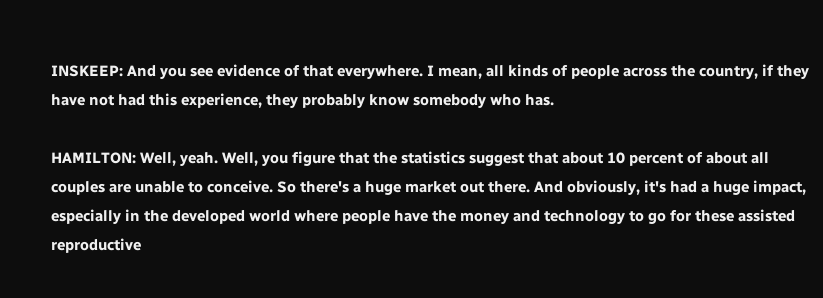INSKEEP: And you see evidence of that everywhere. I mean, all kinds of people across the country, if they have not had this experience, they probably know somebody who has.

HAMILTON: Well, yeah. Well, you figure that the statistics suggest that about 10 percent of about all couples are unable to conceive. So there's a huge market out there. And obviously, it's had a huge impact, especially in the developed world where people have the money and technology to go for these assisted reproductive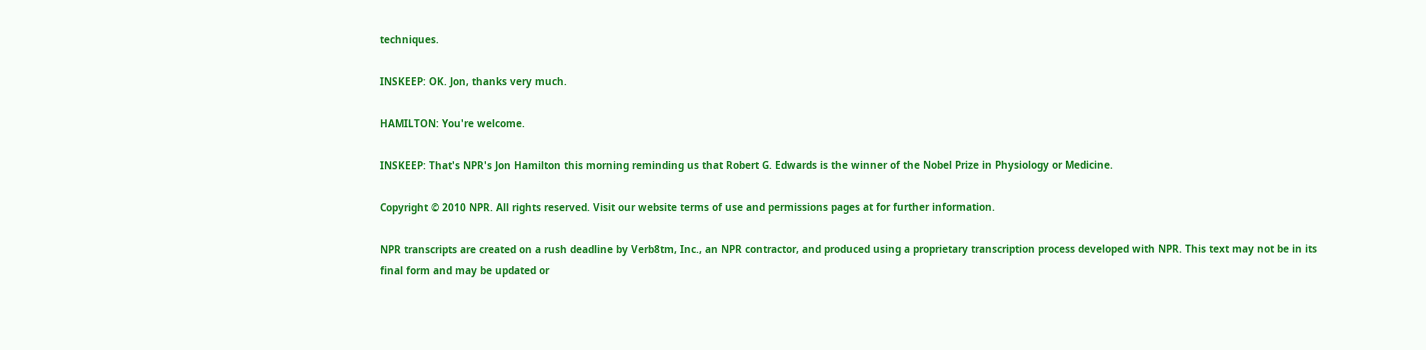techniques.

INSKEEP: OK. Jon, thanks very much.

HAMILTON: You're welcome.

INSKEEP: That's NPR's Jon Hamilton this morning reminding us that Robert G. Edwards is the winner of the Nobel Prize in Physiology or Medicine.

Copyright © 2010 NPR. All rights reserved. Visit our website terms of use and permissions pages at for further information.

NPR transcripts are created on a rush deadline by Verb8tm, Inc., an NPR contractor, and produced using a proprietary transcription process developed with NPR. This text may not be in its final form and may be updated or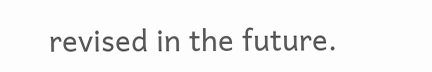revised in the future.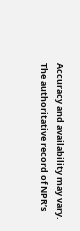Accuracy and availability may vary. The authoritative record of NPR’s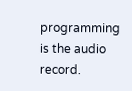programming is the audio record.